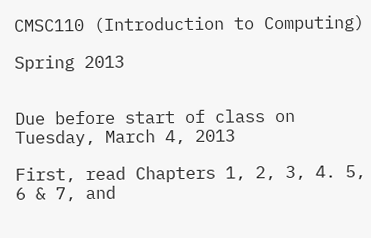CMSC110 (Introduction to Computing)

Spring 2013


Due before start of class on Tuesday, March 4, 2013

First, read Chapters 1, 2, 3, 4. 5, 6 & 7, and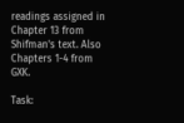readings assigned in Chapter 13 from Shifman's text. Also Chapters 1-4 from GXK.

Task: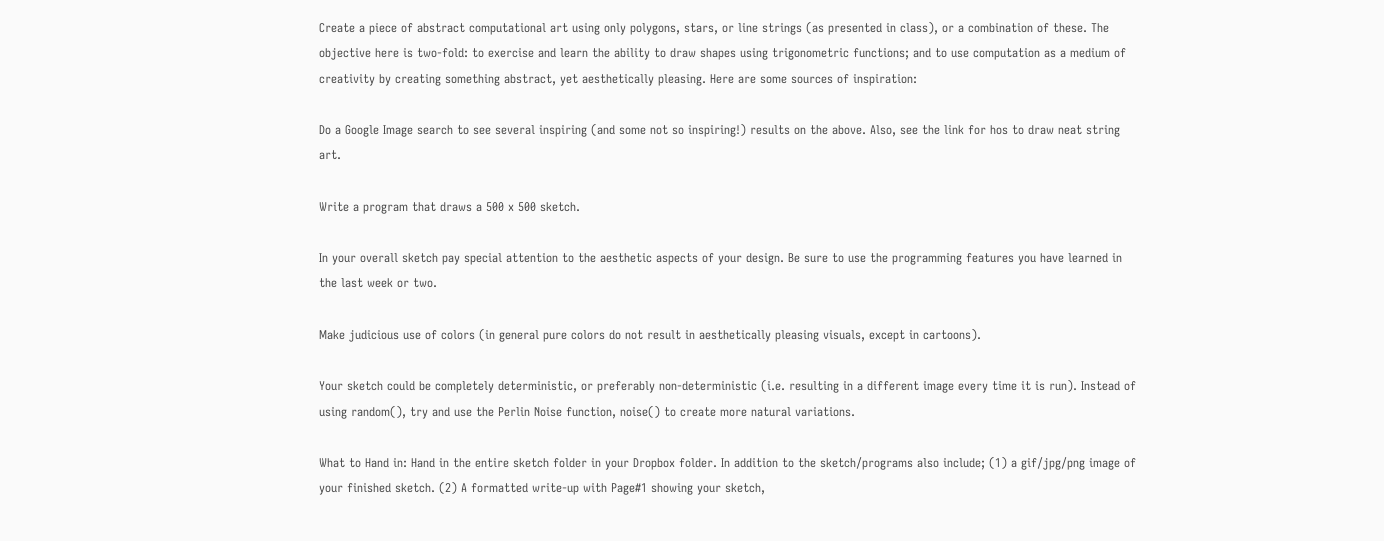Create a piece of abstract computational art using only polygons, stars, or line strings (as presented in class), or a combination of these. The objective here is two-fold: to exercise and learn the ability to draw shapes using trigonometric functions; and to use computation as a medium of creativity by creating something abstract, yet aesthetically pleasing. Here are some sources of inspiration:

Do a Google Image search to see several inspiring (and some not so inspiring!) results on the above. Also, see the link for hos to draw neat string art.

Write a program that draws a 500 x 500 sketch.

In your overall sketch pay special attention to the aesthetic aspects of your design. Be sure to use the programming features you have learned in the last week or two.

Make judicious use of colors (in general pure colors do not result in aesthetically pleasing visuals, except in cartoons).

Your sketch could be completely deterministic, or preferably non-deterministic (i.e. resulting in a different image every time it is run). Instead of using random(), try and use the Perlin Noise function, noise() to create more natural variations.

What to Hand in: Hand in the entire sketch folder in your Dropbox folder. In addition to the sketch/programs also include; (1) a gif/jpg/png image of your finished sketch. (2) A formatted write-up with Page#1 showing your sketch,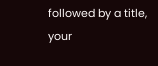followed by a title, your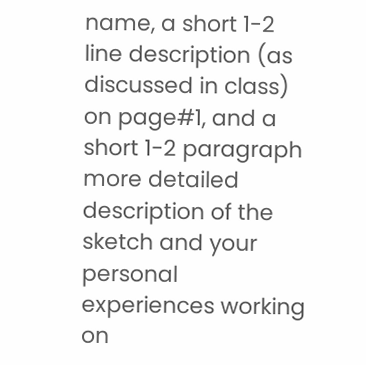name, a short 1-2 line description (as discussed in class) on page#1, and a short 1-2 paragraph more detailed description of the sketch and your personal experiences working on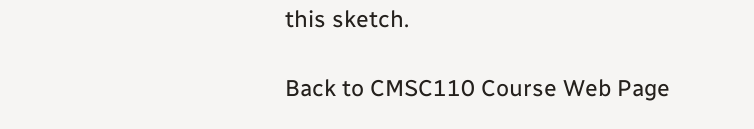this sketch.

Back to CMSC110 Course Web Page